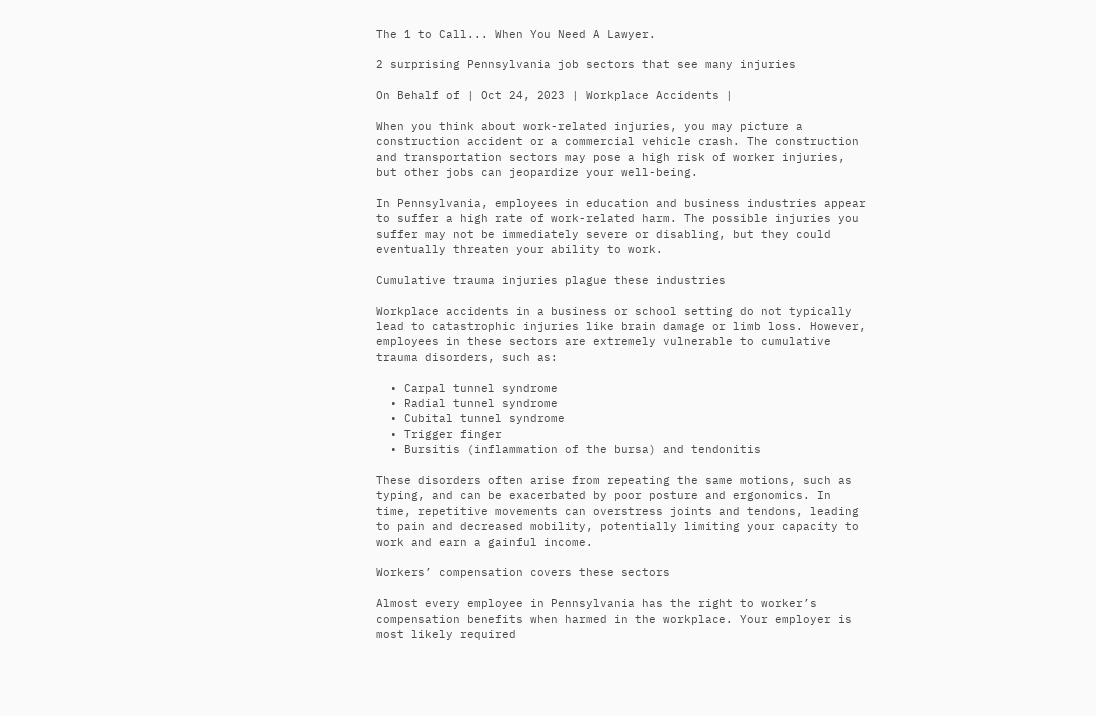The 1 to Call... When You Need A Lawyer.

2 surprising Pennsylvania job sectors that see many injuries

On Behalf of | Oct 24, 2023 | Workplace Accidents |

When you think about work-related injuries, you may picture a construction accident or a commercial vehicle crash. The construction and transportation sectors may pose a high risk of worker injuries, but other jobs can jeopardize your well-being.

In Pennsylvania, employees in education and business industries appear to suffer a high rate of work-related harm. The possible injuries you suffer may not be immediately severe or disabling, but they could eventually threaten your ability to work.

Cumulative trauma injuries plague these industries

Workplace accidents in a business or school setting do not typically lead to catastrophic injuries like brain damage or limb loss. However, employees in these sectors are extremely vulnerable to cumulative trauma disorders, such as:

  • Carpal tunnel syndrome
  • Radial tunnel syndrome
  • Cubital tunnel syndrome
  • Trigger finger
  • Bursitis (inflammation of the bursa) and tendonitis

These disorders often arise from repeating the same motions, such as typing, and can be exacerbated by poor posture and ergonomics. In time, repetitive movements can overstress joints and tendons, leading to pain and decreased mobility, potentially limiting your capacity to work and earn a gainful income.

Workers’ compensation covers these sectors

Almost every employee in Pennsylvania has the right to worker’s compensation benefits when harmed in the workplace. Your employer is most likely required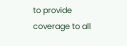to provide coverage to all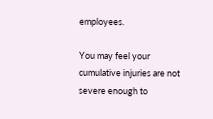employees.

You may feel your cumulative injuries are not severe enough to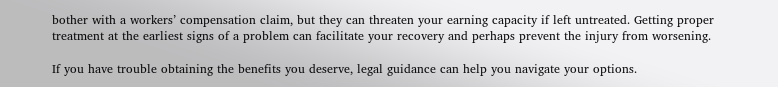bother with a workers’ compensation claim, but they can threaten your earning capacity if left untreated. Getting proper treatment at the earliest signs of a problem can facilitate your recovery and perhaps prevent the injury from worsening.

If you have trouble obtaining the benefits you deserve, legal guidance can help you navigate your options.